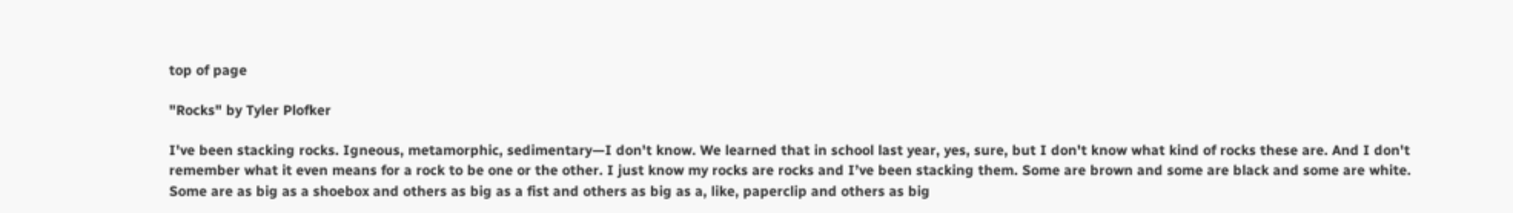top of page

"Rocks" by Tyler Plofker

I've been stacking rocks. Igneous, metamorphic, sedimentary—I don't know. We learned that in school last year, yes, sure, but I don't know what kind of rocks these are. And I don't remember what it even means for a rock to be one or the other. I just know my rocks are rocks and I’ve been stacking them. Some are brown and some are black and some are white. Some are as big as a shoebox and others as big as a fist and others as big as a, like, paperclip and others as big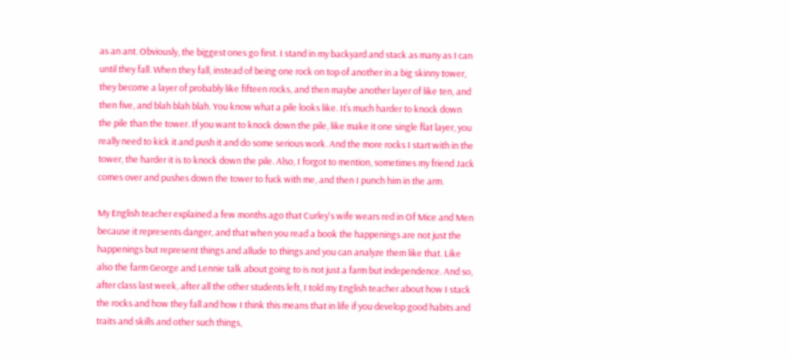as an ant. Obviously, the biggest ones go first. I stand in my backyard and stack as many as I can until they fall. When they fall, instead of being one rock on top of another in a big skinny tower, they become a layer of probably like fifteen rocks, and then maybe another layer of like ten, and then five, and blah blah blah. You know what a pile looks like. It’s much harder to knock down the pile than the tower. If you want to knock down the pile, like make it one single flat layer, you really need to kick it and push it and do some serious work. And the more rocks I start with in the tower, the harder it is to knock down the pile. Also, I forgot to mention, sometimes my friend Jack comes over and pushes down the tower to fuck with me, and then I punch him in the arm.

My English teacher explained a few months ago that Curley's wife wears red in Of Mice and Men because it represents danger, and that when you read a book the happenings are not just the happenings but represent things and allude to things and you can analyze them like that. Like also the farm George and Lennie talk about going to is not just a farm but independence. And so, after class last week, after all the other students left, I told my English teacher about how I stack the rocks and how they fall and how I think this means that in life if you develop good habits and traits and skills and other such things,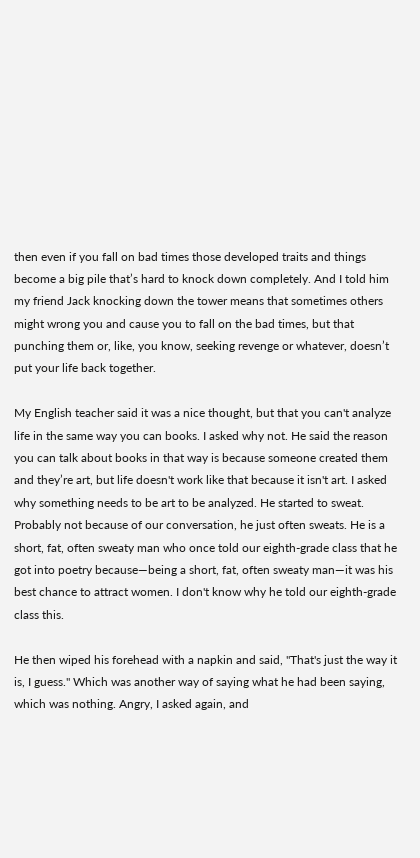then even if you fall on bad times those developed traits and things become a big pile that’s hard to knock down completely. And I told him my friend Jack knocking down the tower means that sometimes others might wrong you and cause you to fall on the bad times, but that punching them or, like, you know, seeking revenge or whatever, doesn’t put your life back together.

My English teacher said it was a nice thought, but that you can't analyze life in the same way you can books. I asked why not. He said the reason you can talk about books in that way is because someone created them and they’re art, but life doesn't work like that because it isn't art. I asked why something needs to be art to be analyzed. He started to sweat. Probably not because of our conversation, he just often sweats. He is a short, fat, often sweaty man who once told our eighth-grade class that he got into poetry because—being a short, fat, often sweaty man—it was his best chance to attract women. I don't know why he told our eighth-grade class this.

He then wiped his forehead with a napkin and said, "That's just the way it is, I guess." Which was another way of saying what he had been saying, which was nothing. Angry, I asked again, and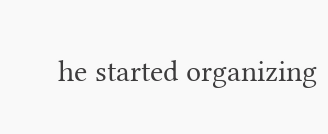he started organizing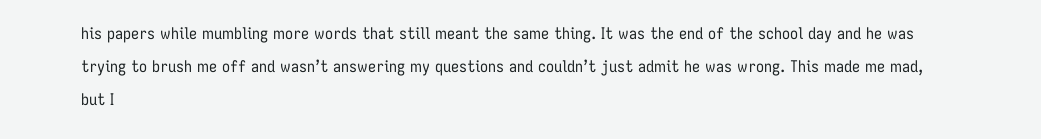his papers while mumbling more words that still meant the same thing. It was the end of the school day and he was trying to brush me off and wasn’t answering my questions and couldn’t just admit he was wrong. This made me mad, but I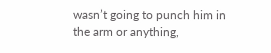wasn’t going to punch him in the arm or anything,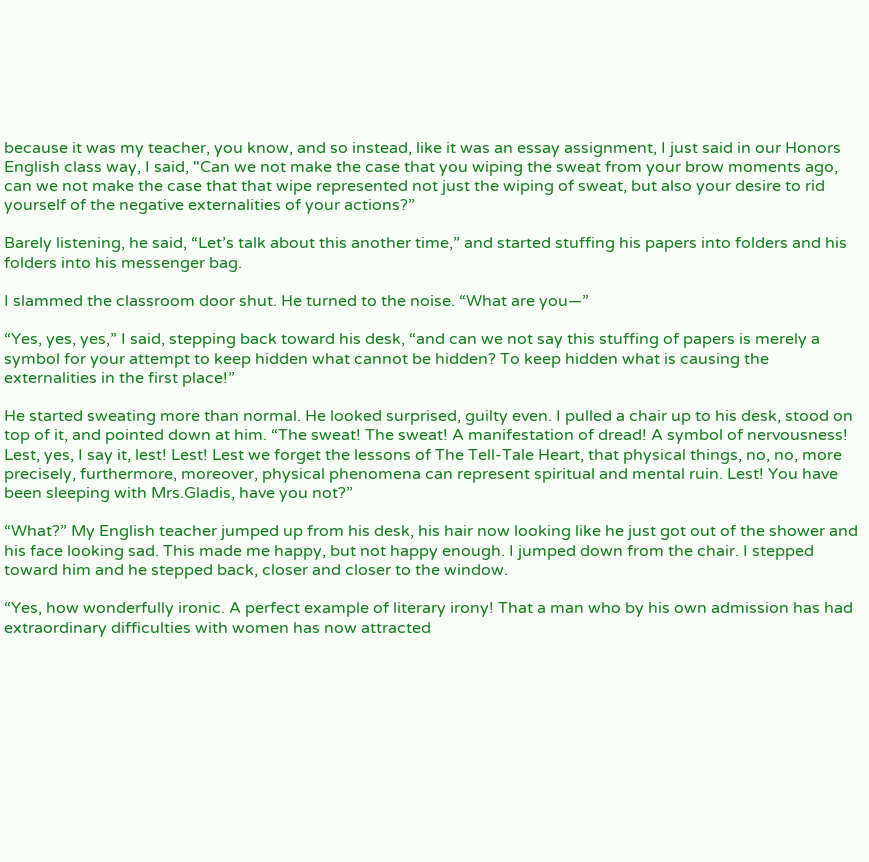because it was my teacher, you know, and so instead, like it was an essay assignment, I just said in our Honors English class way, I said, "Can we not make the case that you wiping the sweat from your brow moments ago, can we not make the case that that wipe represented not just the wiping of sweat, but also your desire to rid yourself of the negative externalities of your actions?”

Barely listening, he said, “Let’s talk about this another time,” and started stuffing his papers into folders and his folders into his messenger bag.

I slammed the classroom door shut. He turned to the noise. “What are you—”

“Yes, yes, yes,” I said, stepping back toward his desk, “and can we not say this stuffing of papers is merely a symbol for your attempt to keep hidden what cannot be hidden? To keep hidden what is causing the externalities in the first place!”

He started sweating more than normal. He looked surprised, guilty even. I pulled a chair up to his desk, stood on top of it, and pointed down at him. “The sweat! The sweat! A manifestation of dread! A symbol of nervousness! Lest, yes, I say it, lest! Lest! Lest we forget the lessons of The Tell-Tale Heart, that physical things, no, no, more precisely, furthermore, moreover, physical phenomena can represent spiritual and mental ruin. Lest! You have been sleeping with Mrs.Gladis, have you not?”

“What?” My English teacher jumped up from his desk, his hair now looking like he just got out of the shower and his face looking sad. This made me happy, but not happy enough. I jumped down from the chair. I stepped toward him and he stepped back, closer and closer to the window.

“Yes, how wonderfully ironic. A perfect example of literary irony! That a man who by his own admission has had extraordinary difficulties with women has now attracted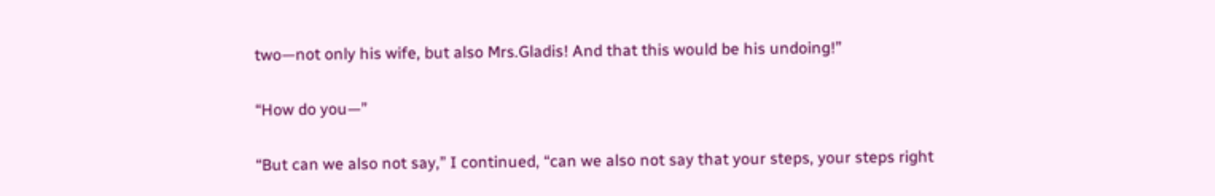two—not only his wife, but also Mrs.Gladis! And that this would be his undoing!”

“How do you—”

“But can we also not say,” I continued, “can we also not say that your steps, your steps right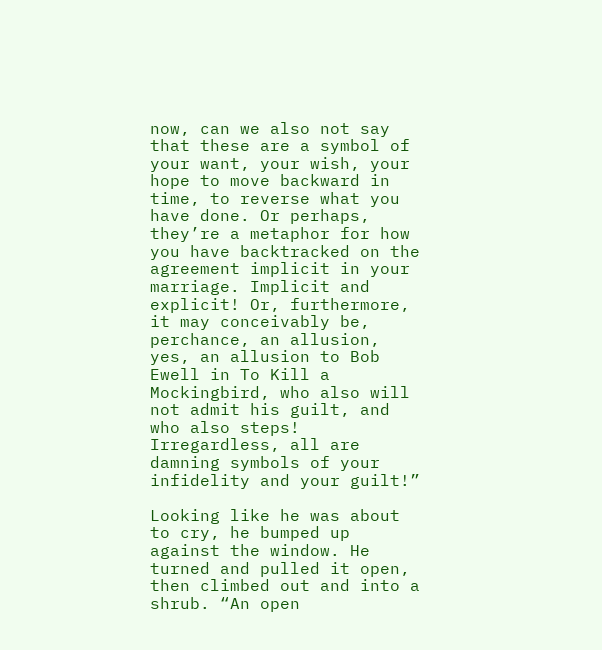now, can we also not say that these are a symbol of your want, your wish, your hope to move backward in time, to reverse what you have done. Or perhaps, they’re a metaphor for how you have backtracked on the agreement implicit in your marriage. Implicit and explicit! Or, furthermore, it may conceivably be, perchance, an allusion, yes, an allusion to Bob Ewell in To Kill a Mockingbird, who also will not admit his guilt, and who also steps! Irregardless, all are damning symbols of your infidelity and your guilt!”

Looking like he was about to cry, he bumped up against the window. He turned and pulled it open, then climbed out and into a shrub. “An open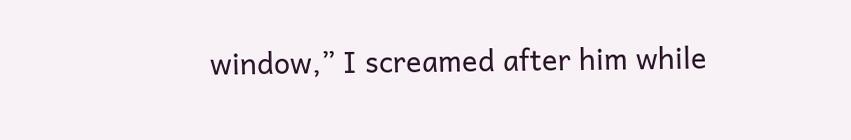window,” I screamed after him while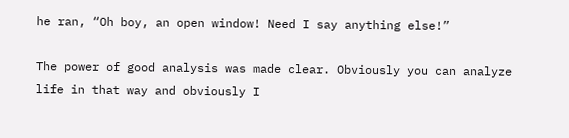he ran, “Oh boy, an open window! Need I say anything else!”

The power of good analysis was made clear. Obviously you can analyze life in that way and obviously I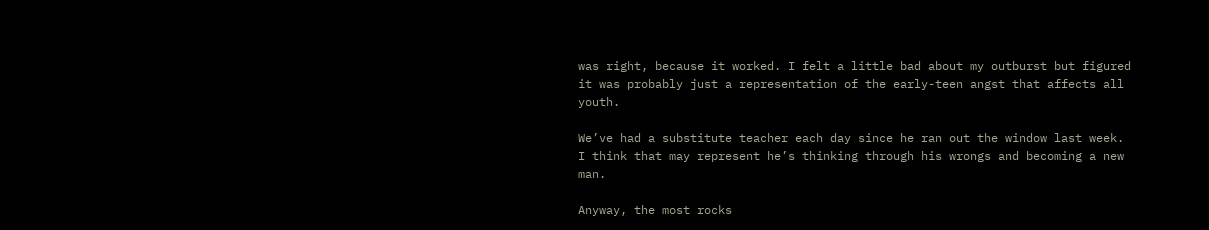was right, because it worked. I felt a little bad about my outburst but figured it was probably just a representation of the early-teen angst that affects all youth.

We’ve had a substitute teacher each day since he ran out the window last week. I think that may represent he’s thinking through his wrongs and becoming a new man.

Anyway, the most rocks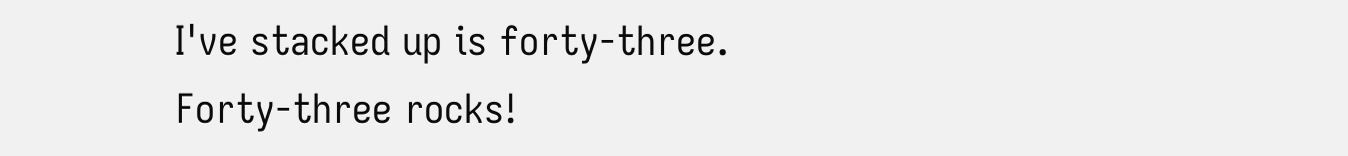I've stacked up is forty-three. Forty-three rocks!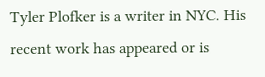Tyler Plofker is a writer in NYC. His recent work has appeared or is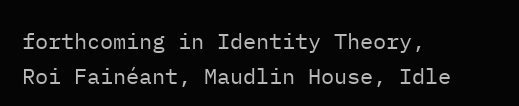forthcoming in Identity Theory, Roi Fainéant, Maudlin House, Idle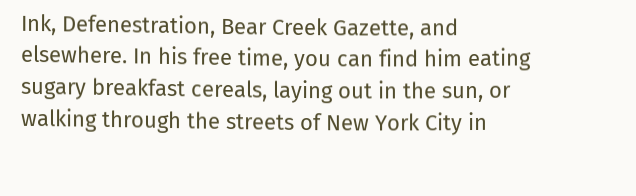Ink, Defenestration, Bear Creek Gazette, and elsewhere. In his free time, you can find him eating sugary breakfast cereals, laying out in the sun, or walking through the streets of New York City in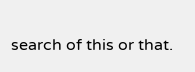search of this or that.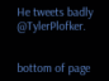He tweets badly @TylerPlofker.


bottom of page